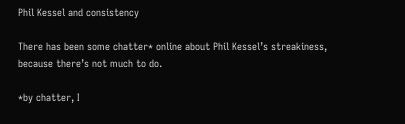Phil Kessel and consistency

There has been some chatter* online about Phil Kessel’s streakiness, because there’s not much to do.

*by chatter, I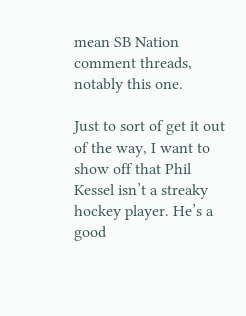mean SB Nation comment threads, notably this one.

Just to sort of get it out of the way, I want to show off that Phil Kessel isn’t a streaky hockey player. He’s a good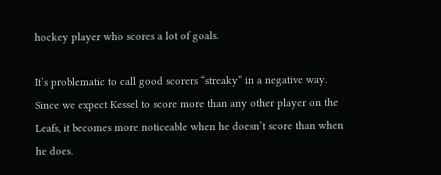hockey player who scores a lot of goals.

It’s problematic to call good scorers “streaky” in a negative way. Since we expect Kessel to score more than any other player on the Leafs, it becomes more noticeable when he doesn’t score than when he does.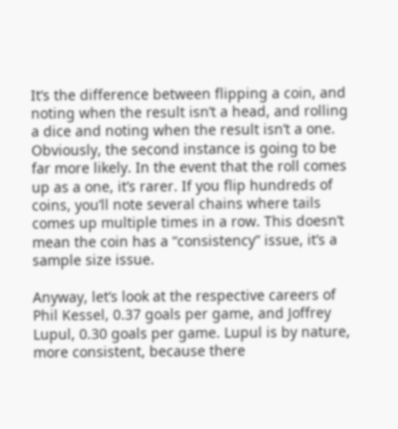It’s the difference between flipping a coin, and noting when the result isn’t a head, and rolling a dice and noting when the result isn’t a one. Obviously, the second instance is going to be far more likely. In the event that the roll comes up as a one, it’s rarer. If you flip hundreds of coins, you’ll note several chains where tails comes up multiple times in a row. This doesn’t mean the coin has a “consistency” issue, it’s a sample size issue.

Anyway, let’s look at the respective careers of Phil Kessel, 0.37 goals per game, and Joffrey Lupul, 0.30 goals per game. Lupul is by nature, more consistent, because there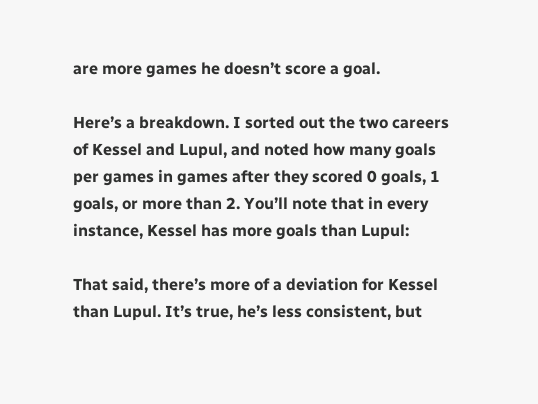are more games he doesn’t score a goal.

Here’s a breakdown. I sorted out the two careers of Kessel and Lupul, and noted how many goals per games in games after they scored 0 goals, 1 goals, or more than 2. You’ll note that in every instance, Kessel has more goals than Lupul:

That said, there’s more of a deviation for Kessel than Lupul. It’s true, he’s less consistent, but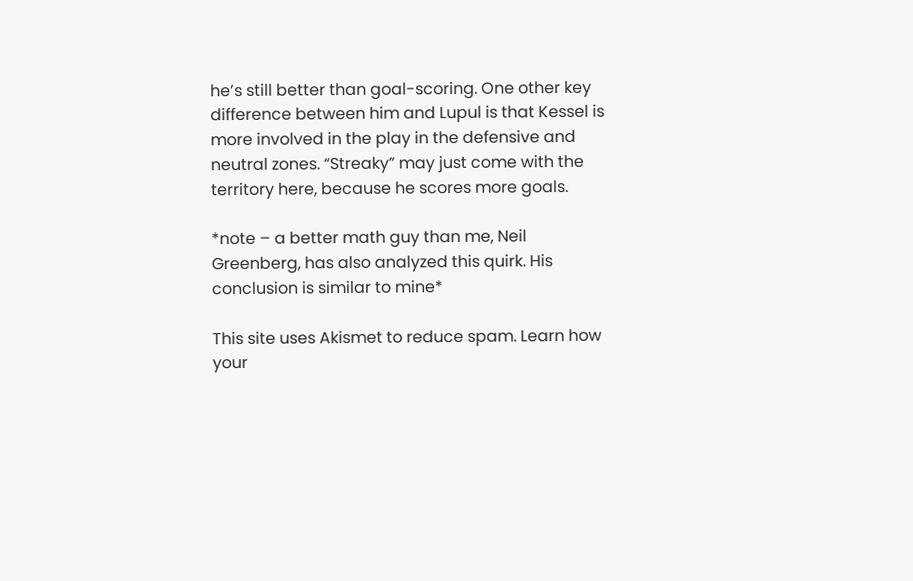he’s still better than goal-scoring. One other key difference between him and Lupul is that Kessel is more involved in the play in the defensive and neutral zones. “Streaky” may just come with the territory here, because he scores more goals.

*note – a better math guy than me, Neil Greenberg, has also analyzed this quirk. His conclusion is similar to mine*

This site uses Akismet to reduce spam. Learn how your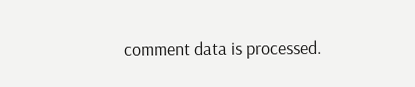comment data is processed.